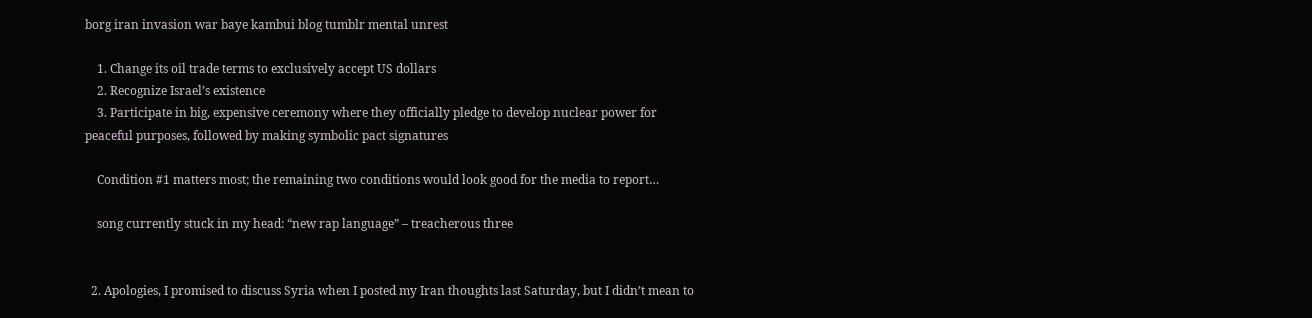borg iran invasion war baye kambui blog tumblr mental unrest

    1. Change its oil trade terms to exclusively accept US dollars
    2. Recognize Israel’s existence
    3. Participate in big, expensive ceremony where they officially pledge to develop nuclear power for peaceful purposes, followed by making symbolic pact signatures

    Condition #1 matters most; the remaining two conditions would look good for the media to report…

    song currently stuck in my head: “new rap language” – treacherous three


  2. Apologies, I promised to discuss Syria when I posted my Iran thoughts last Saturday, but I didn’t mean to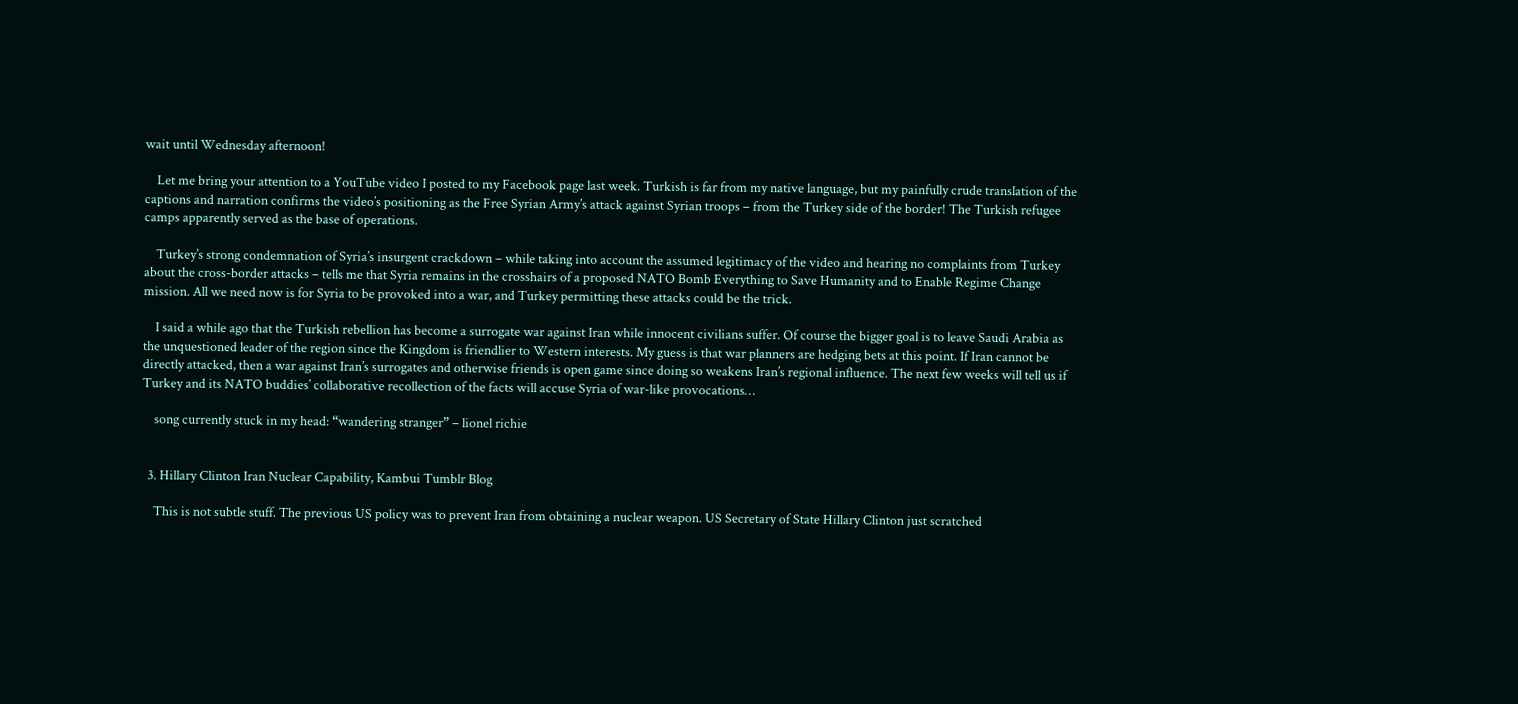wait until Wednesday afternoon!

    Let me bring your attention to a YouTube video I posted to my Facebook page last week. Turkish is far from my native language, but my painfully crude translation of the captions and narration confirms the video’s positioning as the Free Syrian Army’s attack against Syrian troops – from the Turkey side of the border! The Turkish refugee camps apparently served as the base of operations.

    Turkey’s strong condemnation of Syria’s insurgent crackdown – while taking into account the assumed legitimacy of the video and hearing no complaints from Turkey about the cross-border attacks – tells me that Syria remains in the crosshairs of a proposed NATO Bomb Everything to Save Humanity and to Enable Regime Change mission. All we need now is for Syria to be provoked into a war, and Turkey permitting these attacks could be the trick.

    I said a while ago that the Turkish rebellion has become a surrogate war against Iran while innocent civilians suffer. Of course the bigger goal is to leave Saudi Arabia as the unquestioned leader of the region since the Kingdom is friendlier to Western interests. My guess is that war planners are hedging bets at this point. If Iran cannot be directly attacked, then a war against Iran’s surrogates and otherwise friends is open game since doing so weakens Iran’s regional influence. The next few weeks will tell us if Turkey and its NATO buddies’ collaborative recollection of the facts will accuse Syria of war-like provocations…

    song currently stuck in my head: “wandering stranger” – lionel richie


  3. Hillary Clinton Iran Nuclear Capability, Kambui Tumblr Blog

    This is not subtle stuff. The previous US policy was to prevent Iran from obtaining a nuclear weapon. US Secretary of State Hillary Clinton just scratched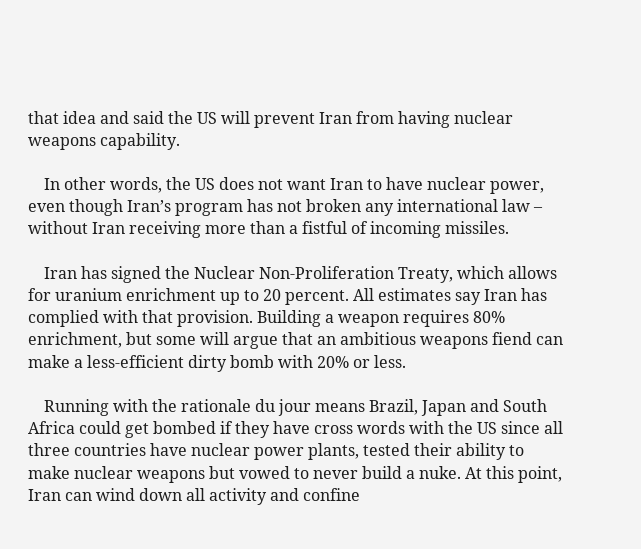that idea and said the US will prevent Iran from having nuclear weapons capability.

    In other words, the US does not want Iran to have nuclear power, even though Iran’s program has not broken any international law – without Iran receiving more than a fistful of incoming missiles.

    Iran has signed the Nuclear Non-Proliferation Treaty, which allows for uranium enrichment up to 20 percent. All estimates say Iran has complied with that provision. Building a weapon requires 80% enrichment, but some will argue that an ambitious weapons fiend can make a less-efficient dirty bomb with 20% or less.

    Running with the rationale du jour means Brazil, Japan and South Africa could get bombed if they have cross words with the US since all three countries have nuclear power plants, tested their ability to make nuclear weapons but vowed to never build a nuke. At this point, Iran can wind down all activity and confine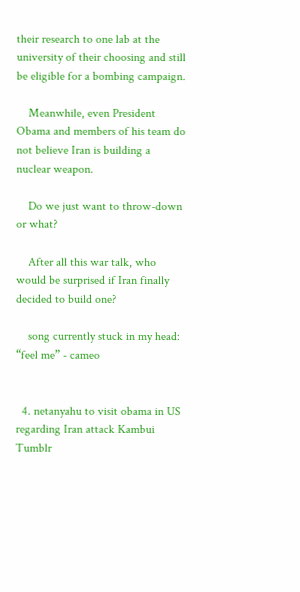their research to one lab at the university of their choosing and still be eligible for a bombing campaign.

    Meanwhile, even President Obama and members of his team do not believe Iran is building a nuclear weapon.

    Do we just want to throw-down or what?

    After all this war talk, who would be surprised if Iran finally decided to build one?

    song currently stuck in my head: “feel me” - cameo


  4. netanyahu to visit obama in US regarding Iran attack Kambui Tumblr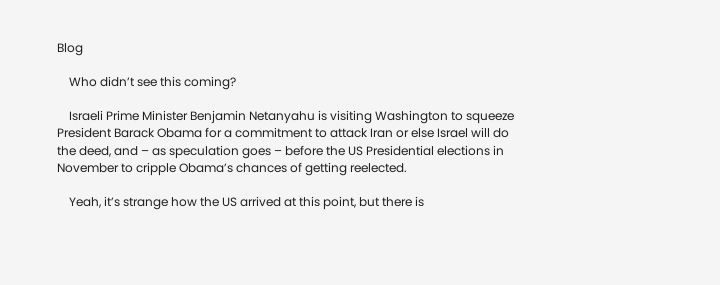Blog

    Who didn’t see this coming?

    Israeli Prime Minister Benjamin Netanyahu is visiting Washington to squeeze President Barack Obama for a commitment to attack Iran or else Israel will do the deed, and – as speculation goes – before the US Presidential elections in November to cripple Obama’s chances of getting reelected.

    Yeah, it’s strange how the US arrived at this point, but there is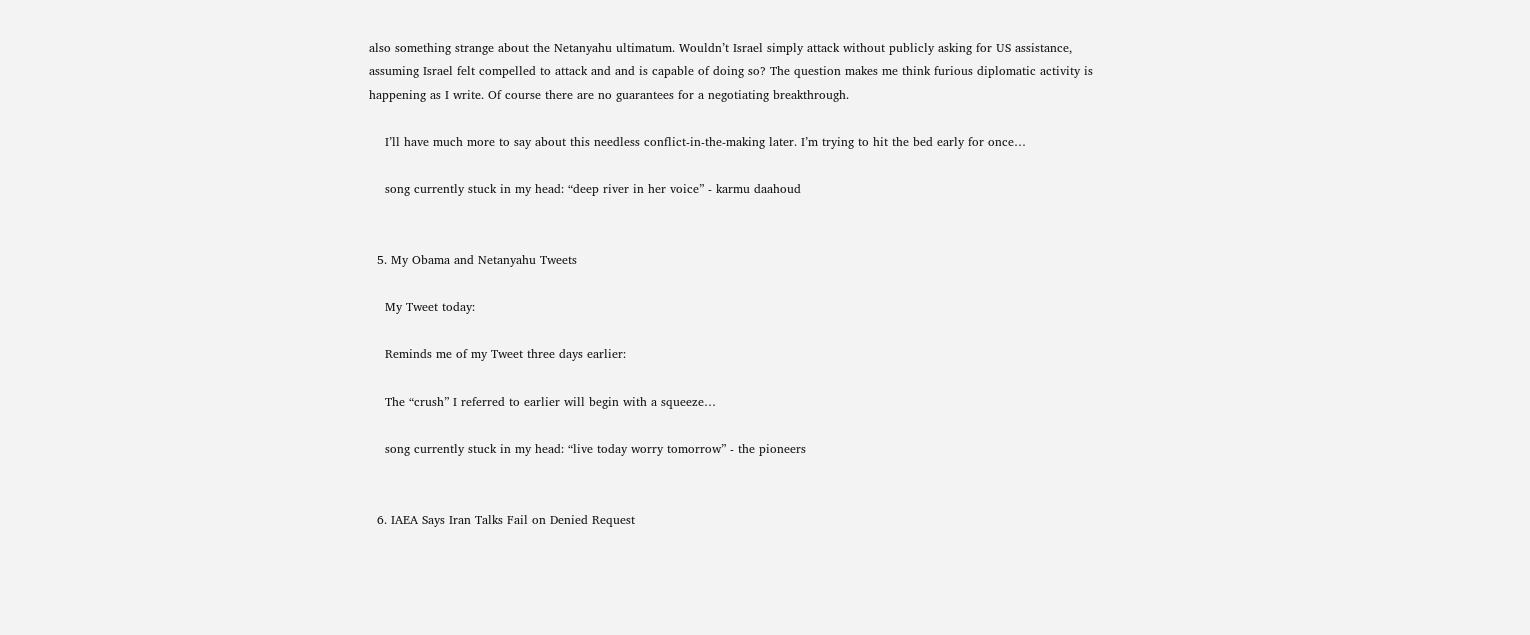also something strange about the Netanyahu ultimatum. Wouldn’t Israel simply attack without publicly asking for US assistance, assuming Israel felt compelled to attack and and is capable of doing so? The question makes me think furious diplomatic activity is happening as I write. Of course there are no guarantees for a negotiating breakthrough.

    I’ll have much more to say about this needless conflict-in-the-making later. I’m trying to hit the bed early for once…

    song currently stuck in my head: “deep river in her voice” - karmu daahoud


  5. My Obama and Netanyahu Tweets

    My Tweet today:

    Reminds me of my Tweet three days earlier:

    The “crush” I referred to earlier will begin with a squeeze…

    song currently stuck in my head: “live today worry tomorrow” - the pioneers


  6. IAEA Says Iran Talks Fail on Denied Request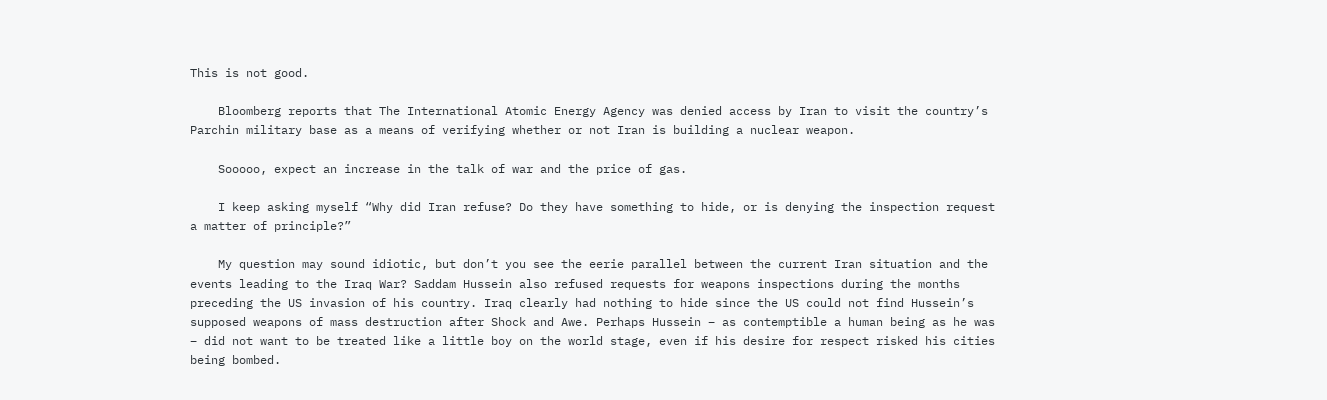This is not good.

    Bloomberg reports that The International Atomic Energy Agency was denied access by Iran to visit the country’s Parchin military base as a means of verifying whether or not Iran is building a nuclear weapon.

    Sooooo, expect an increase in the talk of war and the price of gas.

    I keep asking myself “Why did Iran refuse? Do they have something to hide, or is denying the inspection request a matter of principle?”

    My question may sound idiotic, but don’t you see the eerie parallel between the current Iran situation and the events leading to the Iraq War? Saddam Hussein also refused requests for weapons inspections during the months preceding the US invasion of his country. Iraq clearly had nothing to hide since the US could not find Hussein’s supposed weapons of mass destruction after Shock and Awe. Perhaps Hussein – as contemptible a human being as he was – did not want to be treated like a little boy on the world stage, even if his desire for respect risked his cities being bombed.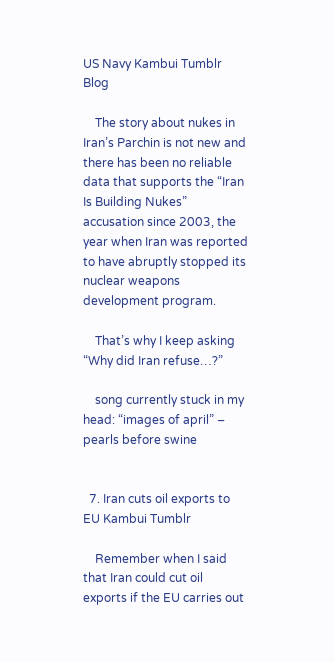US Navy Kambui Tumblr Blog

    The story about nukes in Iran’s Parchin is not new and there has been no reliable data that supports the “Iran Is Building Nukes” accusation since 2003, the year when Iran was reported to have abruptly stopped its nuclear weapons development program.

    That’s why I keep asking “Why did Iran refuse…?”

    song currently stuck in my head: “images of april” – pearls before swine


  7. Iran cuts oil exports to EU Kambui Tumblr

    Remember when I said that Iran could cut oil exports if the EU carries out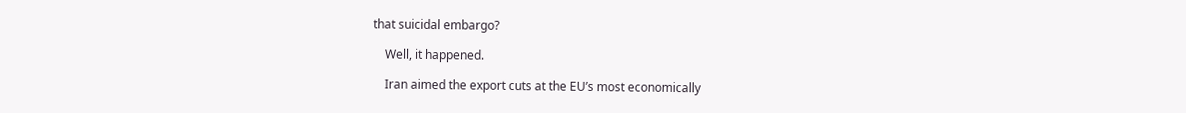that suicidal embargo?

    Well, it happened.

    Iran aimed the export cuts at the EU’s most economically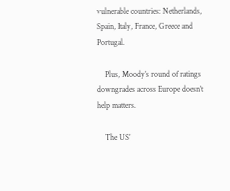vulnerable countries: Netherlands, Spain, Italy, France, Greece and Portugal.

    Plus, Moody’s round of ratings downgrades across Europe doesn’t help matters.

    The US’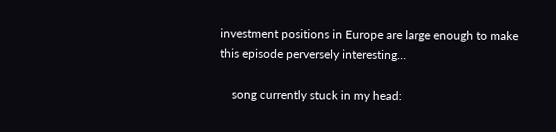investment positions in Europe are large enough to make this episode perversely interesting…

    song currently stuck in my head: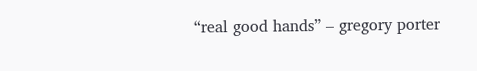“real good hands” – gregory porter